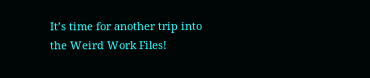It’s time for another trip into the Weird Work Files!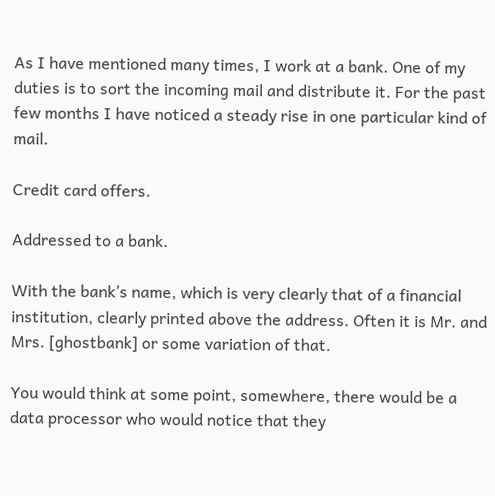As I have mentioned many times, I work at a bank. One of my duties is to sort the incoming mail and distribute it. For the past few months I have noticed a steady rise in one particular kind of mail.

Credit card offers.

Addressed to a bank.

With the bank’s name, which is very clearly that of a financial institution, clearly printed above the address. Often it is Mr. and Mrs. [ghostbank] or some variation of that.

You would think at some point, somewhere, there would be a data processor who would notice that they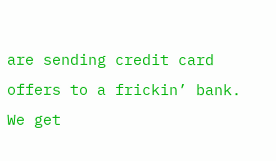are sending credit card offers to a frickin’ bank. We get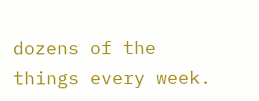dozens of the things every week.